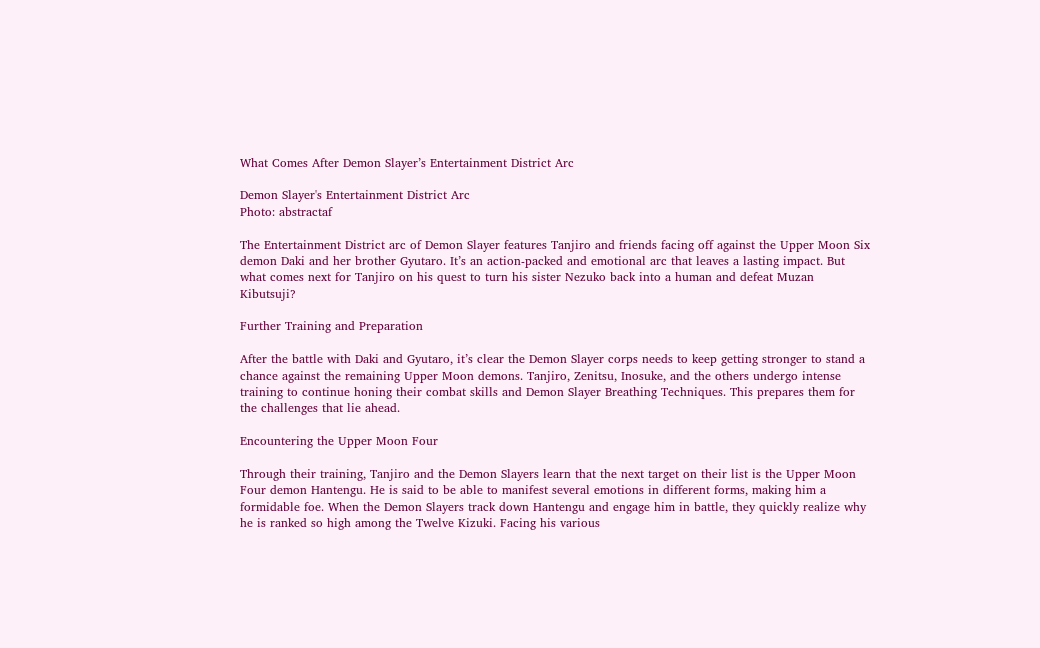What Comes After Demon Slayer’s Entertainment District Arc

Demon Slayer's Entertainment District Arc
Photo: abstractaf

The Entertainment District arc of Demon Slayer features Tanjiro and friends facing off against the Upper Moon Six demon Daki and her brother Gyutaro. It’s an action-packed and emotional arc that leaves a lasting impact. But what comes next for Tanjiro on his quest to turn his sister Nezuko back into a human and defeat Muzan Kibutsuji?

Further Training and Preparation

After the battle with Daki and Gyutaro, it’s clear the Demon Slayer corps needs to keep getting stronger to stand a chance against the remaining Upper Moon demons. Tanjiro, Zenitsu, Inosuke, and the others undergo intense training to continue honing their combat skills and Demon Slayer Breathing Techniques. This prepares them for the challenges that lie ahead.

Encountering the Upper Moon Four

Through their training, Tanjiro and the Demon Slayers learn that the next target on their list is the Upper Moon Four demon Hantengu. He is said to be able to manifest several emotions in different forms, making him a formidable foe. When the Demon Slayers track down Hantengu and engage him in battle, they quickly realize why he is ranked so high among the Twelve Kizuki. Facing his various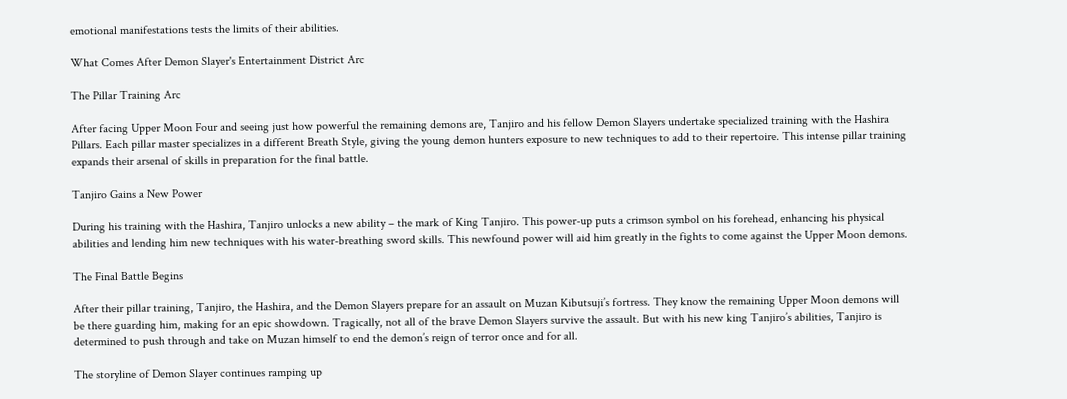emotional manifestations tests the limits of their abilities.

What Comes After Demon Slayer's Entertainment District Arc

The Pillar Training Arc

After facing Upper Moon Four and seeing just how powerful the remaining demons are, Tanjiro and his fellow Demon Slayers undertake specialized training with the Hashira Pillars. Each pillar master specializes in a different Breath Style, giving the young demon hunters exposure to new techniques to add to their repertoire. This intense pillar training expands their arsenal of skills in preparation for the final battle.

Tanjiro Gains a New Power

During his training with the Hashira, Tanjiro unlocks a new ability – the mark of King Tanjiro. This power-up puts a crimson symbol on his forehead, enhancing his physical abilities and lending him new techniques with his water-breathing sword skills. This newfound power will aid him greatly in the fights to come against the Upper Moon demons.

The Final Battle Begins

After their pillar training, Tanjiro, the Hashira, and the Demon Slayers prepare for an assault on Muzan Kibutsuji’s fortress. They know the remaining Upper Moon demons will be there guarding him, making for an epic showdown. Tragically, not all of the brave Demon Slayers survive the assault. But with his new king Tanjiro’s abilities, Tanjiro is determined to push through and take on Muzan himself to end the demon’s reign of terror once and for all.

The storyline of Demon Slayer continues ramping up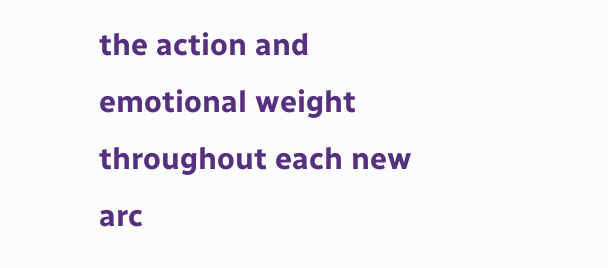the action and emotional weight throughout each new arc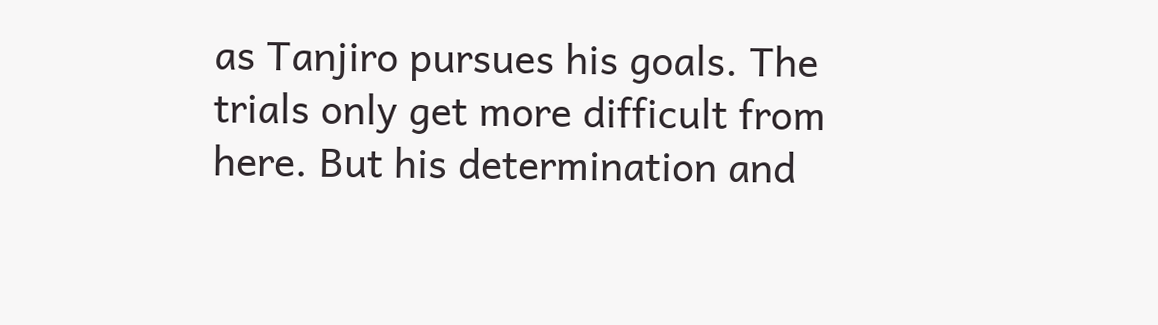as Tanjiro pursues his goals. The trials only get more difficult from here. But his determination and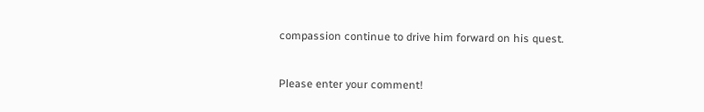compassion continue to drive him forward on his quest.


Please enter your comment!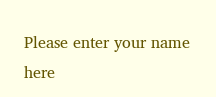Please enter your name here